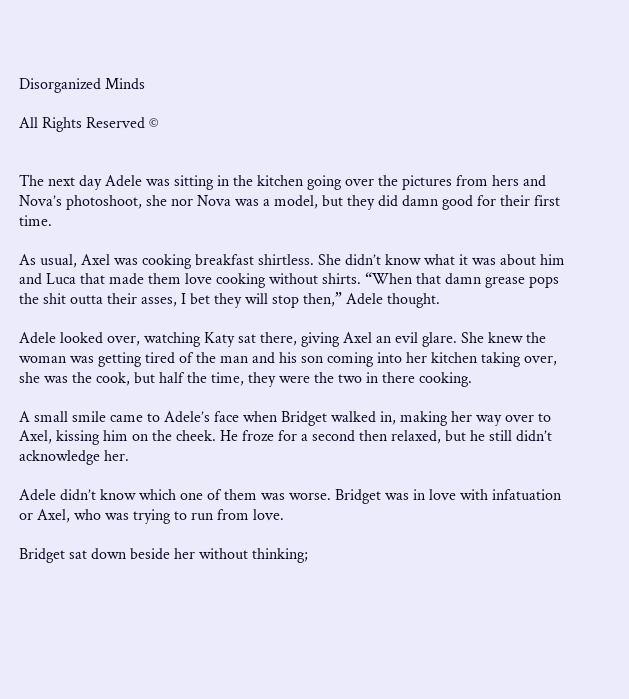Disorganized Minds

All Rights Reserved ©


The next day Adele was sitting in the kitchen going over the pictures from hers and Nova’s photoshoot, she nor Nova was a model, but they did damn good for their first time.

As usual, Axel was cooking breakfast shirtless. She didn’t know what it was about him and Luca that made them love cooking without shirts. “When that damn grease pops the shit outta their asses, I bet they will stop then,” Adele thought.

Adele looked over, watching Katy sat there, giving Axel an evil glare. She knew the woman was getting tired of the man and his son coming into her kitchen taking over, she was the cook, but half the time, they were the two in there cooking.

A small smile came to Adele’s face when Bridget walked in, making her way over to Axel, kissing him on the cheek. He froze for a second then relaxed, but he still didn’t acknowledge her.

Adele didn’t know which one of them was worse. Bridget was in love with infatuation or Axel, who was trying to run from love.

Bridget sat down beside her without thinking;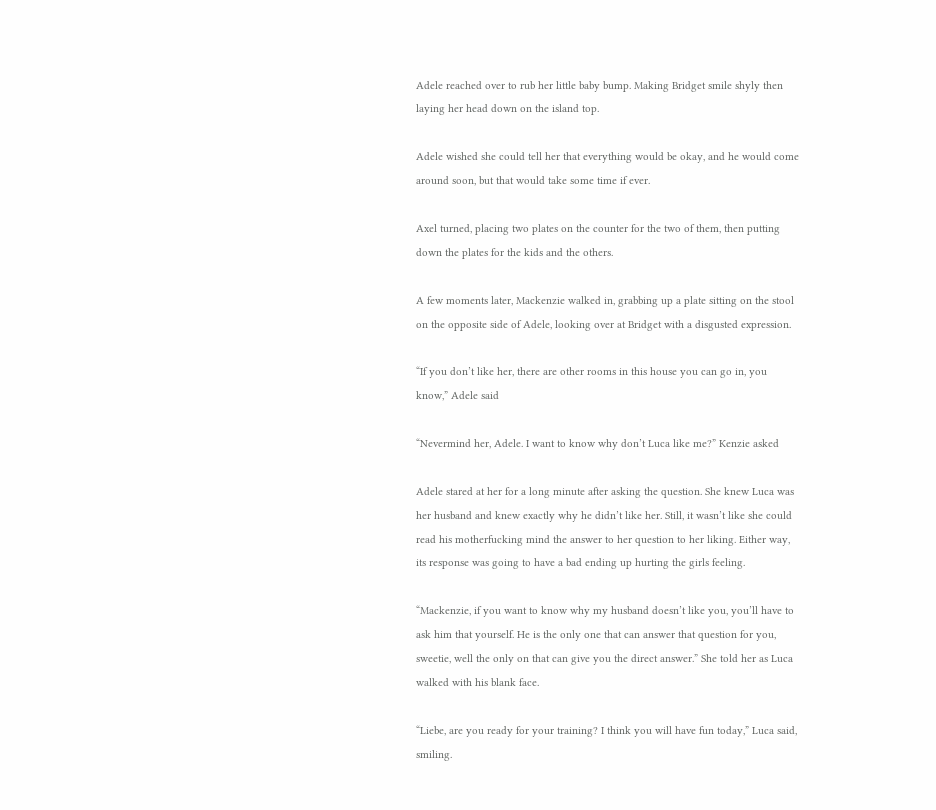Adele reached over to rub her little baby bump. Making Bridget smile shyly then laying her head down on the island top.

Adele wished she could tell her that everything would be okay, and he would come around soon, but that would take some time if ever.

Axel turned, placing two plates on the counter for the two of them, then putting down the plates for the kids and the others.

A few moments later, Mackenzie walked in, grabbing up a plate sitting on the stool on the opposite side of Adele, looking over at Bridget with a disgusted expression.

“If you don’t like her, there are other rooms in this house you can go in, you know,” Adele said

“Nevermind her, Adele. I want to know why don’t Luca like me?” Kenzie asked

Adele stared at her for a long minute after asking the question. She knew Luca was her husband and knew exactly why he didn’t like her. Still, it wasn’t like she could read his motherfucking mind the answer to her question to her liking. Either way, its response was going to have a bad ending up hurting the girls feeling.

“Mackenzie, if you want to know why my husband doesn’t like you, you’ll have to ask him that yourself. He is the only one that can answer that question for you, sweetie, well the only on that can give you the direct answer.” She told her as Luca walked with his blank face.

“Liebe, are you ready for your training? I think you will have fun today,” Luca said, smiling.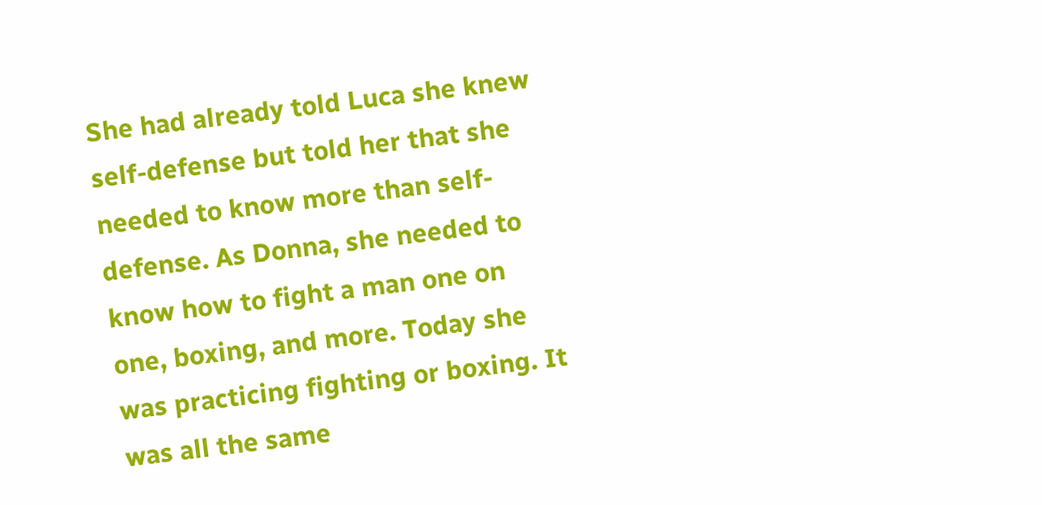She had already told Luca she knew self-defense but told her that she needed to know more than self-defense. As Donna, she needed to know how to fight a man one on one, boxing, and more. Today she was practicing fighting or boxing. It was all the same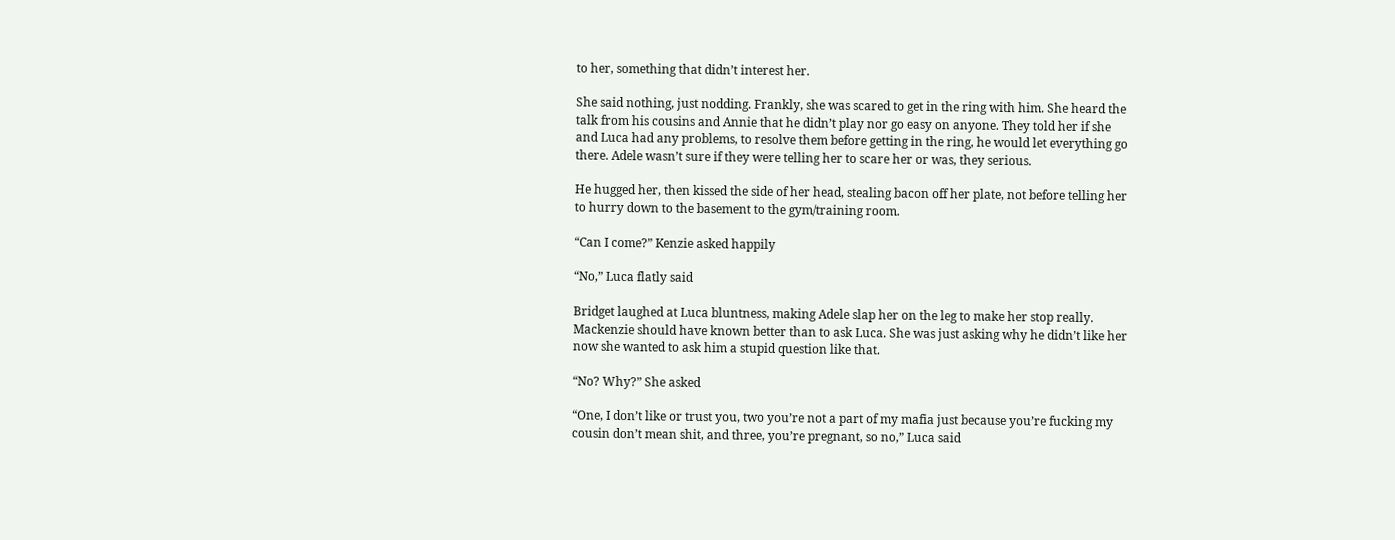to her, something that didn’t interest her.

She said nothing, just nodding. Frankly, she was scared to get in the ring with him. She heard the talk from his cousins and Annie that he didn’t play nor go easy on anyone. They told her if she and Luca had any problems, to resolve them before getting in the ring, he would let everything go there. Adele wasn’t sure if they were telling her to scare her or was, they serious.

He hugged her, then kissed the side of her head, stealing bacon off her plate, not before telling her to hurry down to the basement to the gym/training room.

“Can I come?” Kenzie asked happily

“No,” Luca flatly said

Bridget laughed at Luca bluntness, making Adele slap her on the leg to make her stop really. Mackenzie should have known better than to ask Luca. She was just asking why he didn’t like her now she wanted to ask him a stupid question like that.

“No? Why?” She asked

“One, I don’t like or trust you, two you’re not a part of my mafia just because you’re fucking my cousin don’t mean shit, and three, you’re pregnant, so no,” Luca said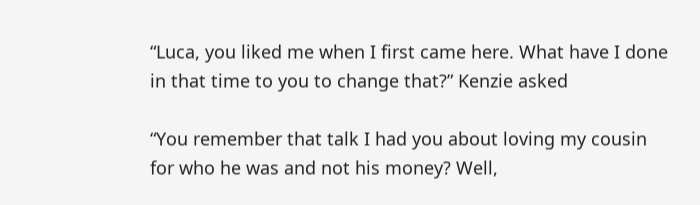“Luca, you liked me when I first came here. What have I done in that time to you to change that?” Kenzie asked

“You remember that talk I had you about loving my cousin for who he was and not his money? Well,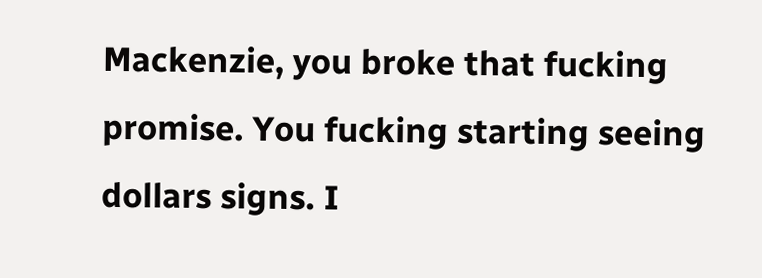Mackenzie, you broke that fucking promise. You fucking starting seeing dollars signs. I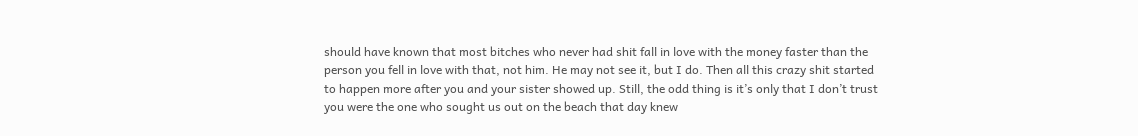should have known that most bitches who never had shit fall in love with the money faster than the person you fell in love with that, not him. He may not see it, but I do. Then all this crazy shit started to happen more after you and your sister showed up. Still, the odd thing is it’s only that I don’t trust you were the one who sought us out on the beach that day knew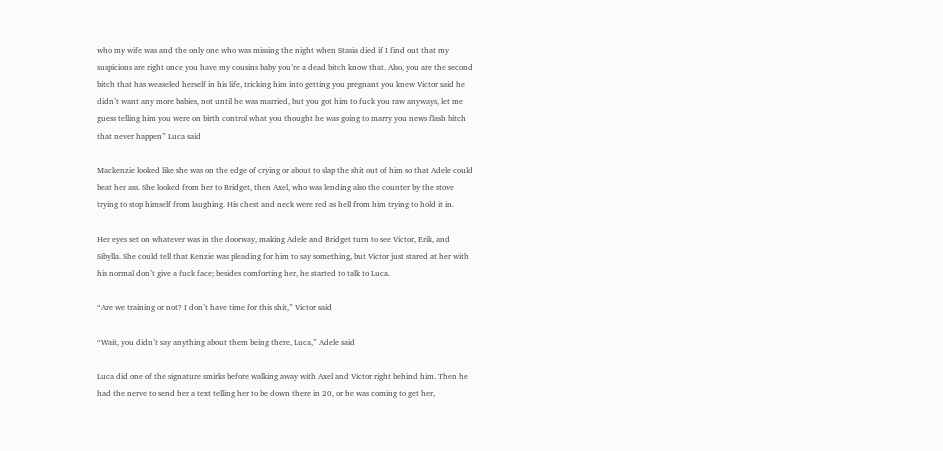who my wife was and the only one who was missing the night when Stasia died if I find out that my suspicions are right once you have my cousins baby you’re a dead bitch know that. Also, you are the second bitch that has weaseled herself in his life, tricking him into getting you pregnant you knew Victor said he didn’t want any more babies, not until he was married, but you got him to fuck you raw anyways, let me guess telling him you were on birth control what you thought he was going to marry you news flash bitch that never happen” Luca said

Mackenzie looked like she was on the edge of crying or about to slap the shit out of him so that Adele could beat her ass. She looked from her to Bridget, then Axel, who was lending also the counter by the stove trying to stop himself from laughing. His chest and neck were red as hell from him trying to hold it in.

Her eyes set on whatever was in the doorway, making Adele and Bridget turn to see Victor, Erik, and Sibylla. She could tell that Kenzie was pleading for him to say something, but Victor just stared at her with his normal don’t give a fuck face; besides comforting her, he started to talk to Luca.

“Are we training or not? I don’t have time for this shit,” Victor said

“Wait, you didn’t say anything about them being there, Luca,” Adele said

Luca did one of the signature smirks before walking away with Axel and Victor right behind him. Then he had the nerve to send her a text telling her to be down there in 20, or he was coming to get her,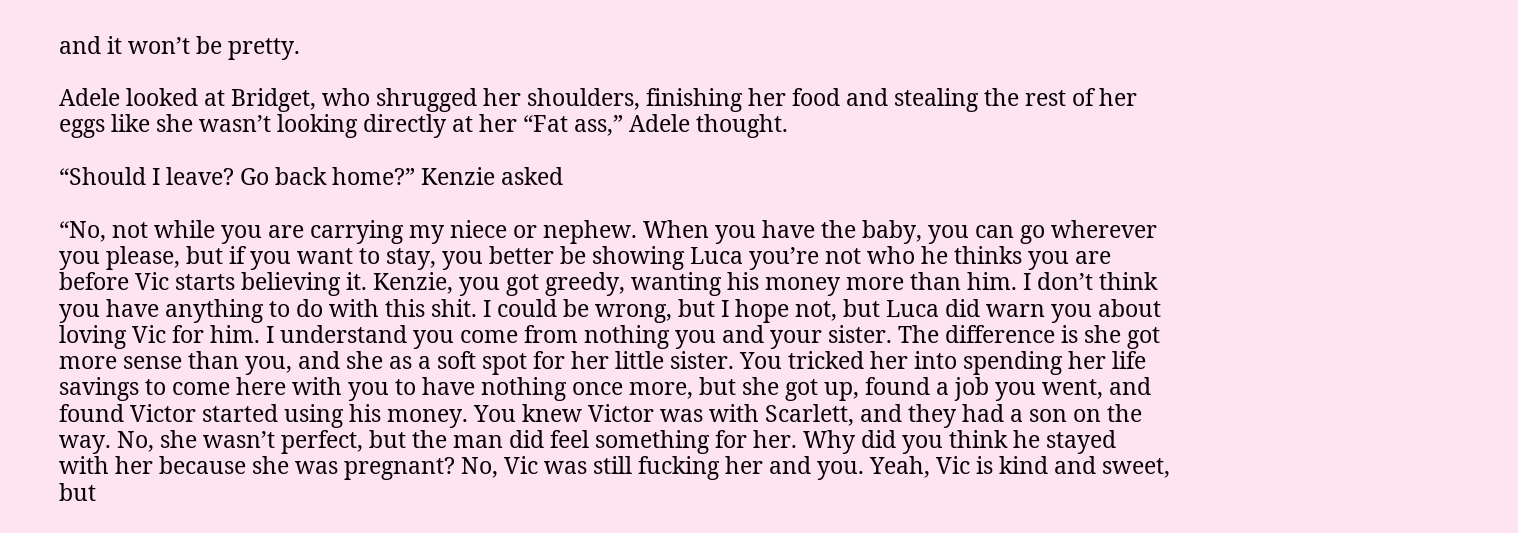and it won’t be pretty.

Adele looked at Bridget, who shrugged her shoulders, finishing her food and stealing the rest of her eggs like she wasn’t looking directly at her “Fat ass,” Adele thought.

“Should I leave? Go back home?” Kenzie asked

“No, not while you are carrying my niece or nephew. When you have the baby, you can go wherever you please, but if you want to stay, you better be showing Luca you’re not who he thinks you are before Vic starts believing it. Kenzie, you got greedy, wanting his money more than him. I don’t think you have anything to do with this shit. I could be wrong, but I hope not, but Luca did warn you about loving Vic for him. I understand you come from nothing you and your sister. The difference is she got more sense than you, and she as a soft spot for her little sister. You tricked her into spending her life savings to come here with you to have nothing once more, but she got up, found a job you went, and found Victor started using his money. You knew Victor was with Scarlett, and they had a son on the way. No, she wasn’t perfect, but the man did feel something for her. Why did you think he stayed with her because she was pregnant? No, Vic was still fucking her and you. Yeah, Vic is kind and sweet, but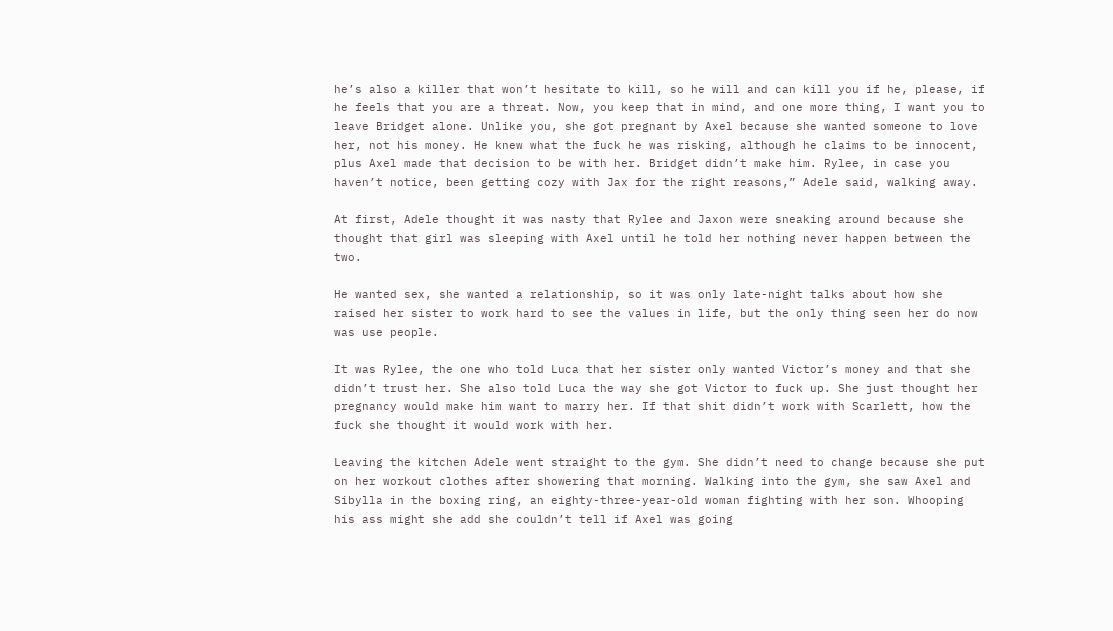he’s also a killer that won’t hesitate to kill, so he will and can kill you if he, please, if he feels that you are a threat. Now, you keep that in mind, and one more thing, I want you to leave Bridget alone. Unlike you, she got pregnant by Axel because she wanted someone to love her, not his money. He knew what the fuck he was risking, although he claims to be innocent, plus Axel made that decision to be with her. Bridget didn’t make him. Rylee, in case you haven’t notice, been getting cozy with Jax for the right reasons,” Adele said, walking away.

At first, Adele thought it was nasty that Rylee and Jaxon were sneaking around because she thought that girl was sleeping with Axel until he told her nothing never happen between the two.

He wanted sex, she wanted a relationship, so it was only late-night talks about how she raised her sister to work hard to see the values in life, but the only thing seen her do now was use people.

It was Rylee, the one who told Luca that her sister only wanted Victor’s money and that she didn’t trust her. She also told Luca the way she got Victor to fuck up. She just thought her pregnancy would make him want to marry her. If that shit didn’t work with Scarlett, how the fuck she thought it would work with her.

Leaving the kitchen Adele went straight to the gym. She didn’t need to change because she put on her workout clothes after showering that morning. Walking into the gym, she saw Axel and Sibylla in the boxing ring, an eighty-three-year-old woman fighting with her son. Whooping his ass might she add she couldn’t tell if Axel was going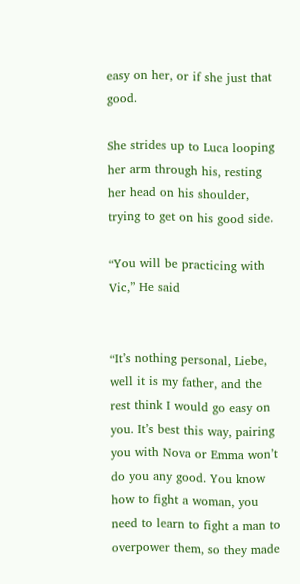easy on her, or if she just that good.

She strides up to Luca looping her arm through his, resting her head on his shoulder, trying to get on his good side.

“You will be practicing with Vic,” He said


“It’s nothing personal, Liebe, well it is my father, and the rest think I would go easy on you. It’s best this way, pairing you with Nova or Emma won’t do you any good. You know how to fight a woman, you need to learn to fight a man to overpower them, so they made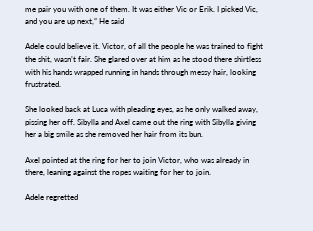me pair you with one of them. It was either Vic or Erik. I picked Vic, and you are up next,” He said

Adele could believe it. Victor, of all the people he was trained to fight the shit, wasn’t fair. She glared over at him as he stood there shirtless with his hands wrapped running in hands through messy hair, looking frustrated.

She looked back at Luca with pleading eyes, as he only walked away, pissing her off. Sibylla and Axel came out the ring with Sibylla giving her a big smile as she removed her hair from its bun.

Axel pointed at the ring for her to join Victor, who was already in there, leaning against the ropes waiting for her to join.

Adele regretted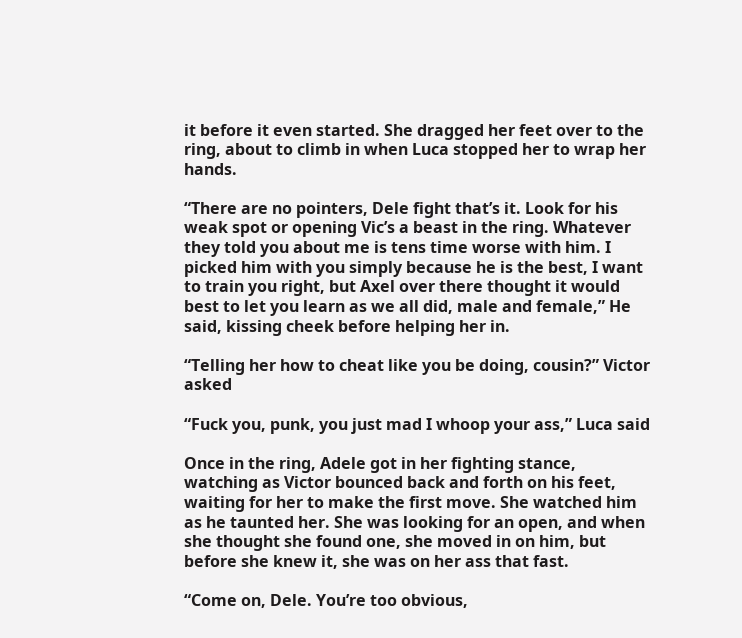it before it even started. She dragged her feet over to the ring, about to climb in when Luca stopped her to wrap her hands.

“There are no pointers, Dele fight that’s it. Look for his weak spot or opening Vic’s a beast in the ring. Whatever they told you about me is tens time worse with him. I picked him with you simply because he is the best, I want to train you right, but Axel over there thought it would best to let you learn as we all did, male and female,” He said, kissing cheek before helping her in.

“Telling her how to cheat like you be doing, cousin?” Victor asked

“Fuck you, punk, you just mad I whoop your ass,” Luca said

Once in the ring, Adele got in her fighting stance, watching as Victor bounced back and forth on his feet, waiting for her to make the first move. She watched him as he taunted her. She was looking for an open, and when she thought she found one, she moved in on him, but before she knew it, she was on her ass that fast.

“Come on, Dele. You’re too obvious,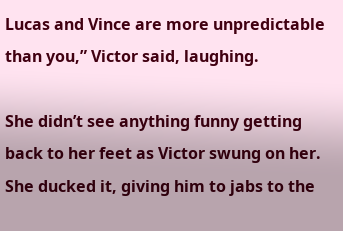Lucas and Vince are more unpredictable than you,” Victor said, laughing.

She didn’t see anything funny getting back to her feet as Victor swung on her. She ducked it, giving him to jabs to the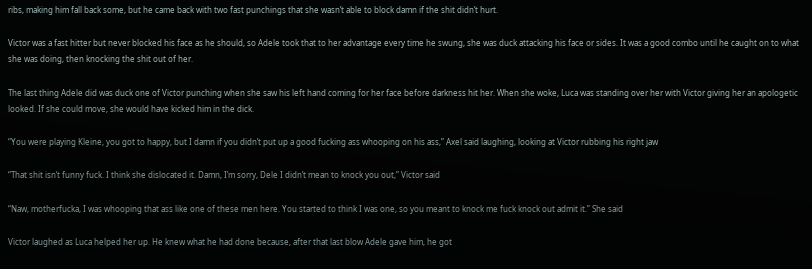ribs, making him fall back some, but he came back with two fast punchings that she wasn’t able to block damn if the shit didn’t hurt.

Victor was a fast hitter but never blocked his face as he should, so Adele took that to her advantage every time he swung, she was duck attacking his face or sides. It was a good combo until he caught on to what she was doing, then knocking the shit out of her.

The last thing Adele did was duck one of Victor punching when she saw his left hand coming for her face before darkness hit her. When she woke, Luca was standing over her with Victor giving her an apologetic looked. If she could move, she would have kicked him in the dick.

“You were playing Kleine, you got to happy, but I damn if you didn’t put up a good fucking ass whooping on his ass,” Axel said laughing, looking at Victor rubbing his right jaw

“That shit isn’t funny fuck. I think she dislocated it. Damn, I’m sorry, Dele I didn’t mean to knock you out,” Victor said

“Naw, motherfucka, I was whooping that ass like one of these men here. You started to think I was one, so you meant to knock me fuck knock out admit it.” She said

Victor laughed as Luca helped her up. He knew what he had done because, after that last blow Adele gave him, he got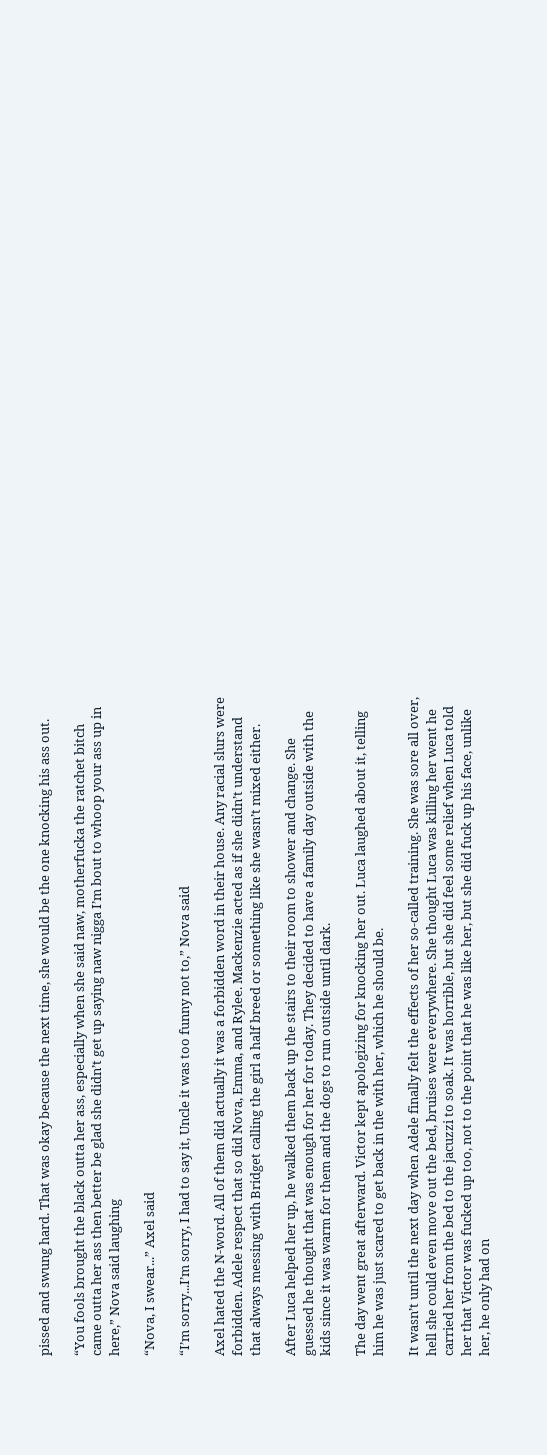pissed and swung hard. That was okay because the next time, she would be the one knocking his ass out.

“You fools brought the black outta her ass, especially when she said naw, motherfucka the ratchet bitch came outta her ass then better be glad she didn’t get up saying naw nigga I’m bout to whoop your ass up in here,” Nova said laughing

“Nova, I swear...” Axel said

“I’m sorry...I’m sorry, I had to say it, Uncle it was too funny not to,” Nova said

Axel hated the N-word. All of them did actually it was a forbidden word in their house. Any racial slurs were forbidden. Adele respect that so did Nova, Emma, and Rylee. Mackenzie acted as if she didn’t understand that always messing with Bridget calling the girl a half breed or something like she wasn’t mixed either.

After Luca helped her up, he walked them back up the stairs to their room to shower and change. She guessed he thought that was enough for her for today. They decided to have a family day outside with the kids since it was warm for them and the dogs to run outside until dark.

The day went great afterward. Victor kept apologizing for knocking her out. Luca laughed about it, telling him he was just scared to get back in the with her, which he should be.

It wasn’t until the next day when Adele finally felt the effects of her so-called training. She was sore all over, hell she could even move out the bed, bruises were everywhere. She thought Luca was killing her went he carried her from the bed to the jacuzzi to soak. It was horrible, but she did feel some relief when Luca told her that Victor was fucked up too, not to the point that he was like her, but she did fuck up his face, unlike her, he only had on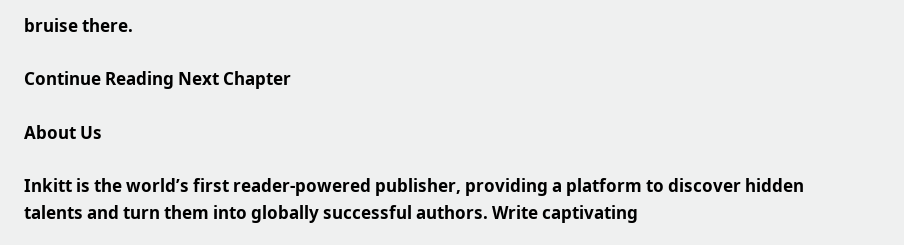bruise there.

Continue Reading Next Chapter

About Us

Inkitt is the world’s first reader-powered publisher, providing a platform to discover hidden talents and turn them into globally successful authors. Write captivating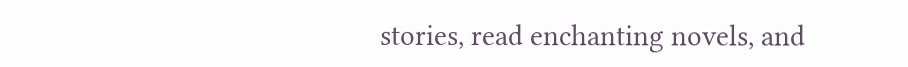stories, read enchanting novels, and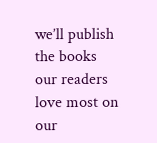we’ll publish the books our readers love most on our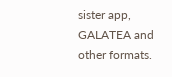sister app, GALATEA and other formats.